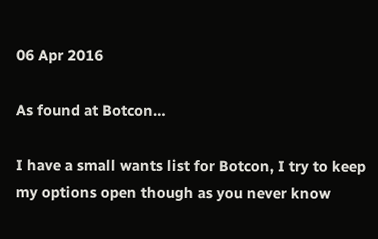06 Apr 2016

As found at Botcon…

I have a small wants list for Botcon, I try to keep my options open though as you never know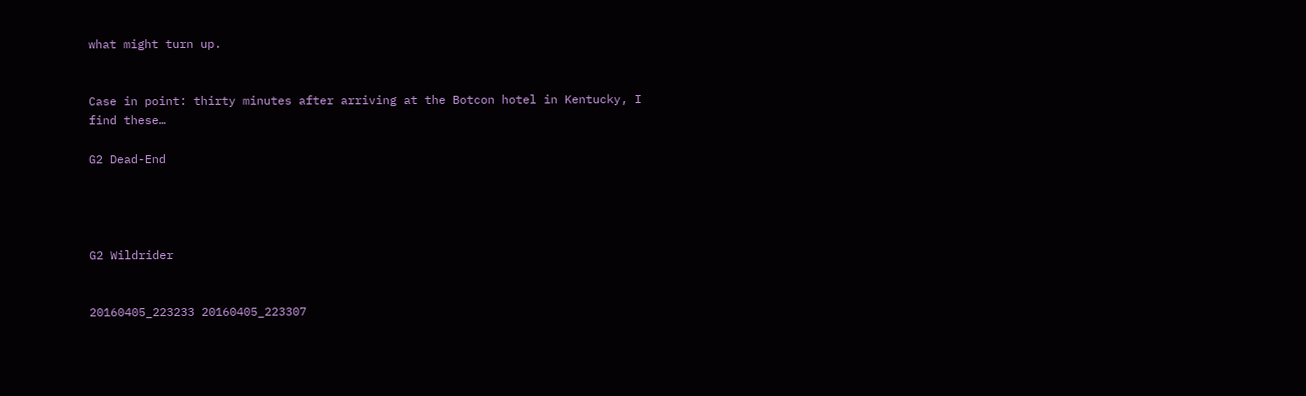what might turn up.


Case in point: thirty minutes after arriving at the Botcon hotel in Kentucky, I find these…

G2 Dead-End




G2 Wildrider


20160405_223233 20160405_223307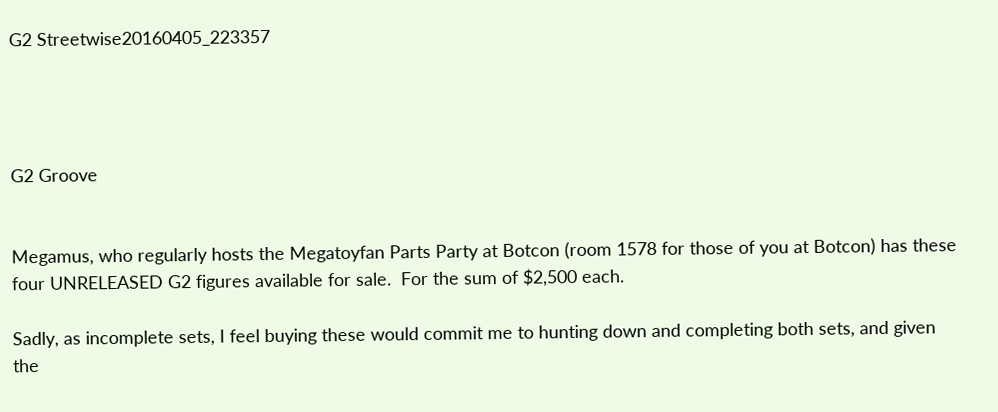G2 Streetwise20160405_223357




G2 Groove


Megamus, who regularly hosts the Megatoyfan Parts Party at Botcon (room 1578 for those of you at Botcon) has these four UNRELEASED G2 figures available for sale.  For the sum of $2,500 each.

Sadly, as incomplete sets, I feel buying these would commit me to hunting down and completing both sets, and given the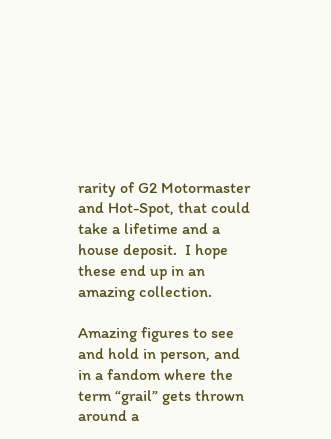rarity of G2 Motormaster and Hot-Spot, that could take a lifetime and a house deposit.  I hope these end up in an amazing collection.

Amazing figures to see and hold in person, and in a fandom where the term “grail” gets thrown around a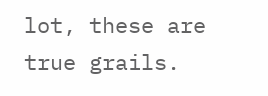lot, these are true grails.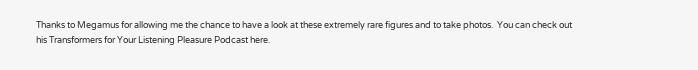Thanks to Megamus for allowing me the chance to have a look at these extremely rare figures and to take photos.  You can check out his Transformers for Your Listening Pleasure Podcast here.